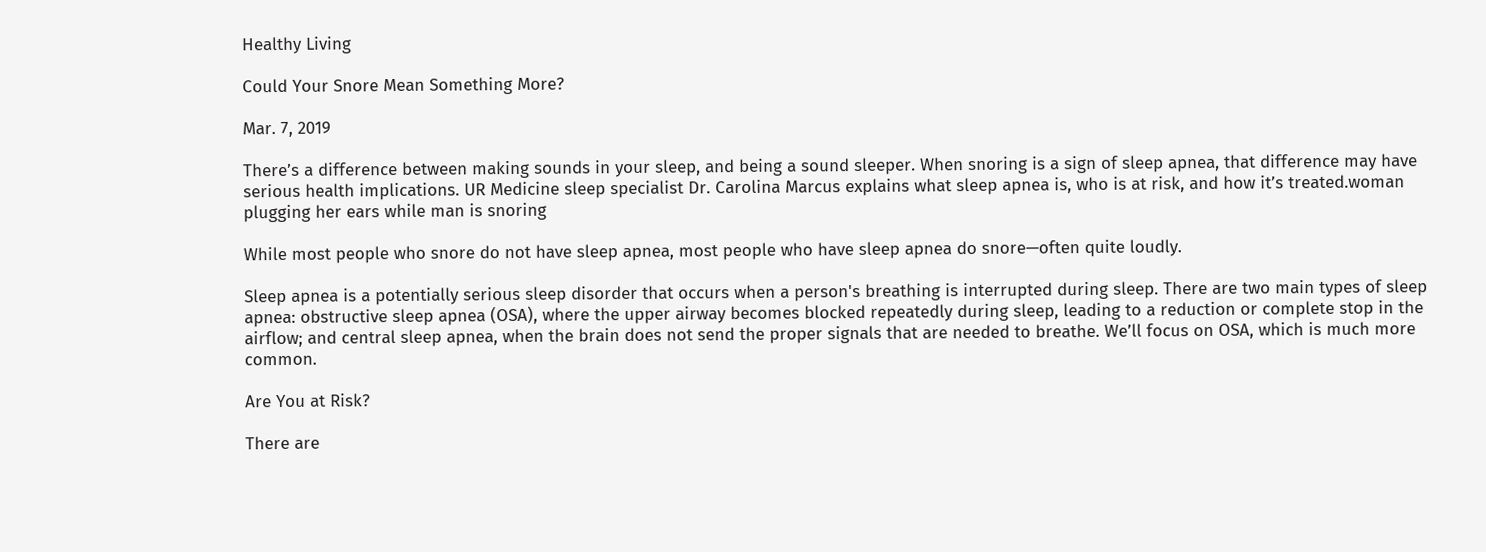Healthy Living

Could Your Snore Mean Something More?

Mar. 7, 2019

There’s a difference between making sounds in your sleep, and being a sound sleeper. When snoring is a sign of sleep apnea, that difference may have serious health implications. UR Medicine sleep specialist Dr. Carolina Marcus explains what sleep apnea is, who is at risk, and how it’s treated.woman plugging her ears while man is snoring

While most people who snore do not have sleep apnea, most people who have sleep apnea do snore—often quite loudly.

Sleep apnea is a potentially serious sleep disorder that occurs when a person's breathing is interrupted during sleep. There are two main types of sleep apnea: obstructive sleep apnea (OSA), where the upper airway becomes blocked repeatedly during sleep, leading to a reduction or complete stop in the airflow; and central sleep apnea, when the brain does not send the proper signals that are needed to breathe. We’ll focus on OSA, which is much more common.

Are You at Risk?

There are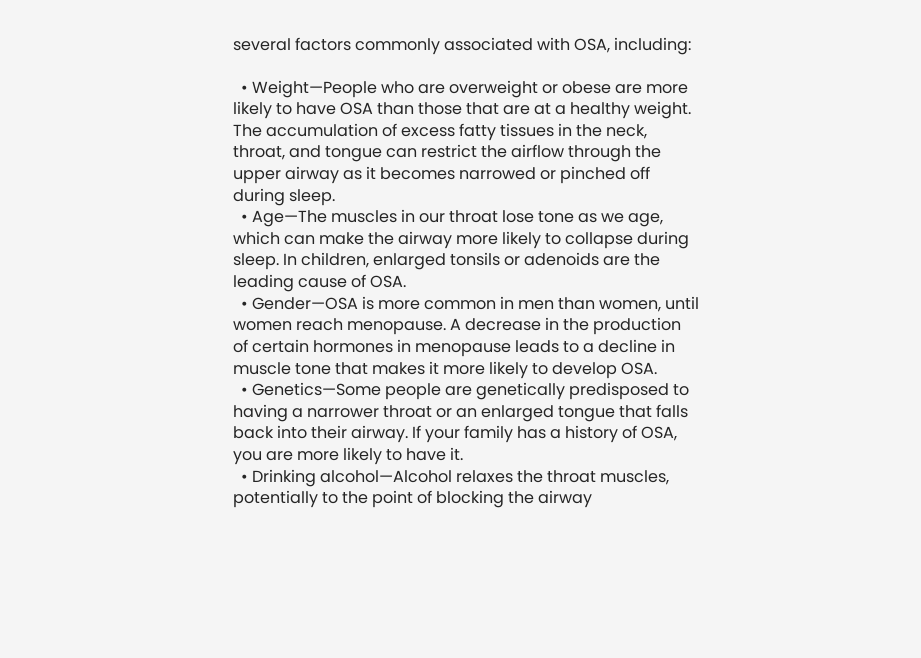several factors commonly associated with OSA, including:

  • Weight—People who are overweight or obese are more likely to have OSA than those that are at a healthy weight. The accumulation of excess fatty tissues in the neck, throat, and tongue can restrict the airflow through the upper airway as it becomes narrowed or pinched off during sleep.
  • Age—The muscles in our throat lose tone as we age, which can make the airway more likely to collapse during sleep. In children, enlarged tonsils or adenoids are the leading cause of OSA.
  • Gender—OSA is more common in men than women, until women reach menopause. A decrease in the production of certain hormones in menopause leads to a decline in muscle tone that makes it more likely to develop OSA.
  • Genetics—Some people are genetically predisposed to having a narrower throat or an enlarged tongue that falls back into their airway. If your family has a history of OSA, you are more likely to have it.
  • Drinking alcohol—Alcohol relaxes the throat muscles, potentially to the point of blocking the airway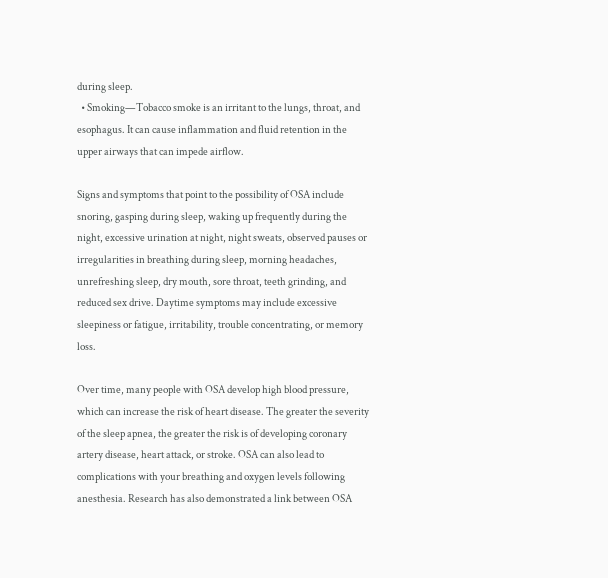during sleep.
  • Smoking—Tobacco smoke is an irritant to the lungs, throat, and esophagus. It can cause inflammation and fluid retention in the upper airways that can impede airflow.

Signs and symptoms that point to the possibility of OSA include snoring, gasping during sleep, waking up frequently during the night, excessive urination at night, night sweats, observed pauses or irregularities in breathing during sleep, morning headaches, unrefreshing sleep, dry mouth, sore throat, teeth grinding, and reduced sex drive. Daytime symptoms may include excessive sleepiness or fatigue, irritability, trouble concentrating, or memory loss.

Over time, many people with OSA develop high blood pressure, which can increase the risk of heart disease. The greater the severity of the sleep apnea, the greater the risk is of developing coronary artery disease, heart attack, or stroke. OSA can also lead to complications with your breathing and oxygen levels following anesthesia. Research has also demonstrated a link between OSA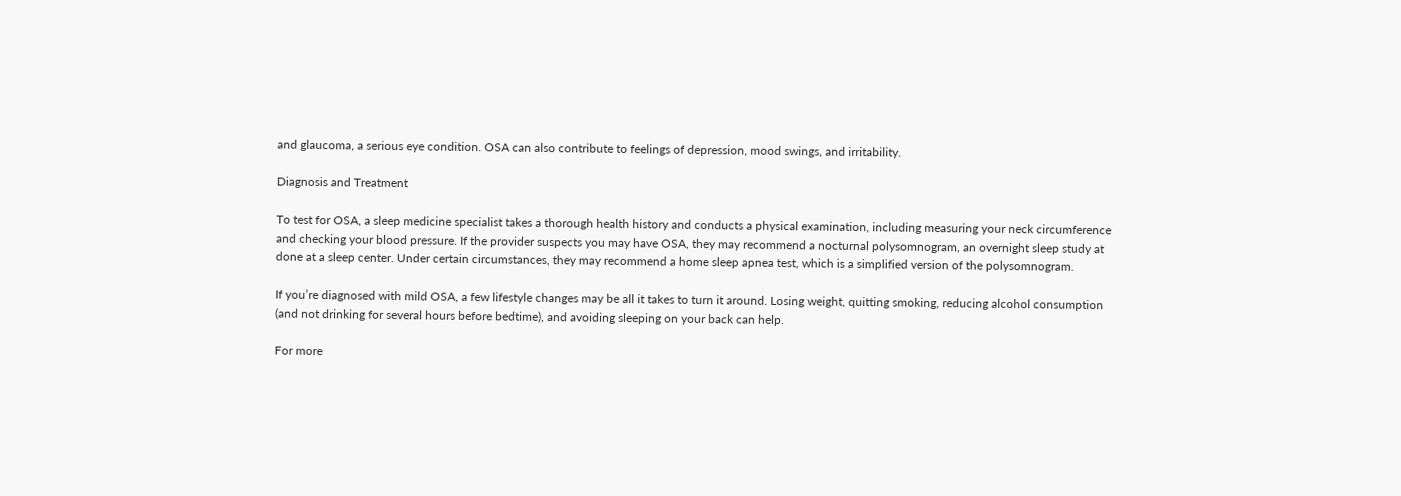and glaucoma, a serious eye condition. OSA can also contribute to feelings of depression, mood swings, and irritability.

Diagnosis and Treatment

To test for OSA, a sleep medicine specialist takes a thorough health history and conducts a physical examination, including measuring your neck circumference and checking your blood pressure. If the provider suspects you may have OSA, they may recommend a nocturnal polysomnogram, an overnight sleep study at done at a sleep center. Under certain circumstances, they may recommend a home sleep apnea test, which is a simplified version of the polysomnogram.

If you’re diagnosed with mild OSA, a few lifestyle changes may be all it takes to turn it around. Losing weight, quitting smoking, reducing alcohol consumption (and not drinking for several hours before bedtime), and avoiding sleeping on your back can help.

For more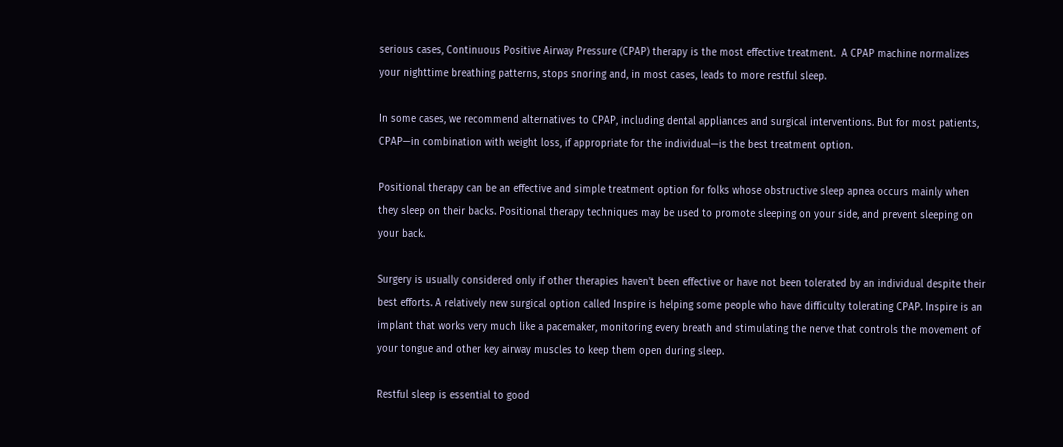serious cases, Continuous Positive Airway Pressure (CPAP) therapy is the most effective treatment.  A CPAP machine normalizes your nighttime breathing patterns, stops snoring and, in most cases, leads to more restful sleep.

In some cases, we recommend alternatives to CPAP, including dental appliances and surgical interventions. But for most patients, CPAP—in combination with weight loss, if appropriate for the individual—is the best treatment option.

Positional therapy can be an effective and simple treatment option for folks whose obstructive sleep apnea occurs mainly when they sleep on their backs. Positional therapy techniques may be used to promote sleeping on your side, and prevent sleeping on your back.

Surgery is usually considered only if other therapies haven't been effective or have not been tolerated by an individual despite their best efforts. A relatively new surgical option called Inspire is helping some people who have difficulty tolerating CPAP. Inspire is an implant that works very much like a pacemaker, monitoring every breath and stimulating the nerve that controls the movement of your tongue and other key airway muscles to keep them open during sleep.

Restful sleep is essential to good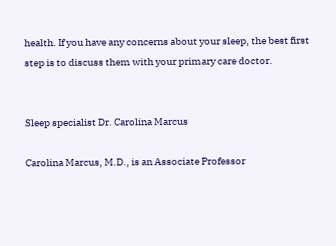health. If you have any concerns about your sleep, the best first step is to discuss them with your primary care doctor.


Sleep specialist Dr. Carolina Marcus

Carolina Marcus, M.D., is an Associate Professor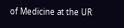of Medicine at the UR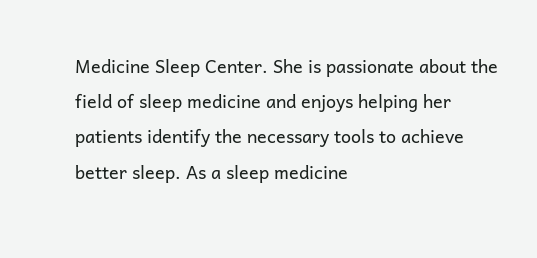Medicine Sleep Center. She is passionate about the field of sleep medicine and enjoys helping her patients identify the necessary tools to achieve better sleep. As a sleep medicine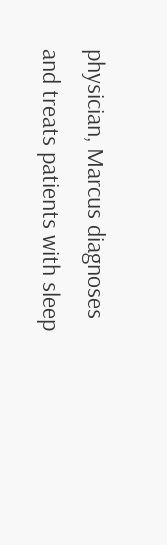physician, Marcus diagnoses and treats patients with sleep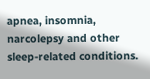apnea, insomnia, narcolepsy and other sleep-related conditions.